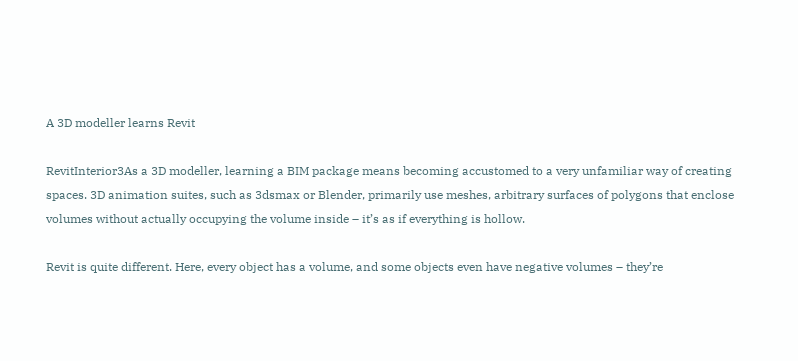A 3D modeller learns Revit

RevitInterior3As a 3D modeller, learning a BIM package means becoming accustomed to a very unfamiliar way of creating spaces. 3D animation suites, such as 3dsmax or Blender, primarily use meshes, arbitrary surfaces of polygons that enclose volumes without actually occupying the volume inside – it’s as if everything is hollow.

Revit is quite different. Here, every object has a volume, and some objects even have negative volumes – they’re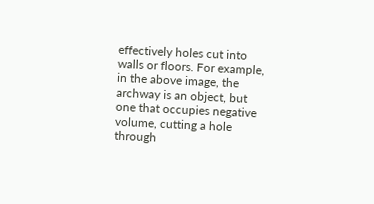effectively holes cut into walls or floors. For example, in the above image, the archway is an object, but one that occupies negative volume, cutting a hole through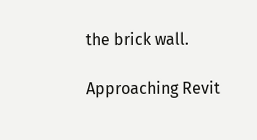the brick wall.

Approaching Revit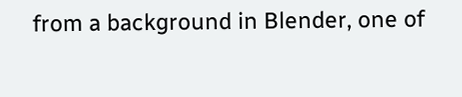from a background in Blender, one of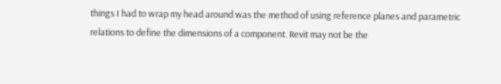things I had to wrap my head around was the method of using reference planes and parametric relations to define the dimensions of a component. Revit may not be the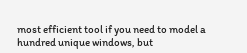most efficient tool if you need to model a hundred unique windows, but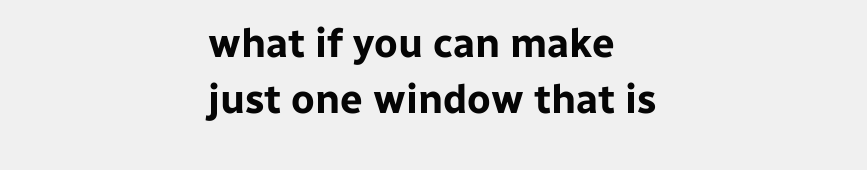what if you can make just one window that is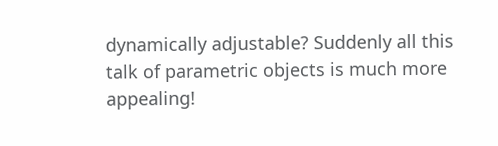dynamically adjustable? Suddenly all this talk of parametric objects is much more appealing!